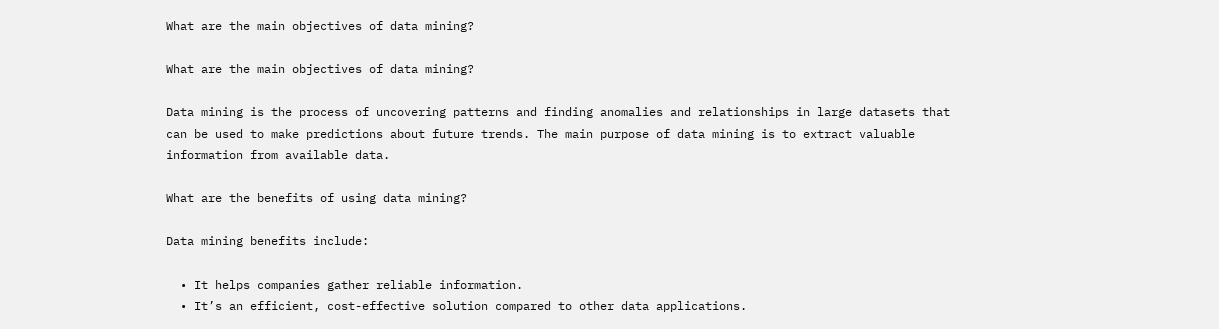What are the main objectives of data mining?

What are the main objectives of data mining?

Data mining is the process of uncovering patterns and finding anomalies and relationships in large datasets that can be used to make predictions about future trends. The main purpose of data mining is to extract valuable information from available data.

What are the benefits of using data mining?

Data mining benefits include:

  • It helps companies gather reliable information.
  • It’s an efficient, cost-effective solution compared to other data applications.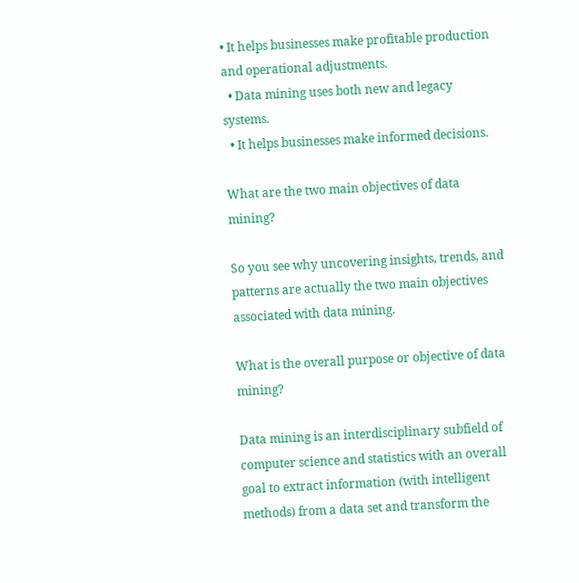• It helps businesses make profitable production and operational adjustments.
  • Data mining uses both new and legacy systems.
  • It helps businesses make informed decisions.

What are the two main objectives of data mining?

So you see why uncovering insights, trends, and patterns are actually the two main objectives associated with data mining.

What is the overall purpose or objective of data mining?

Data mining is an interdisciplinary subfield of computer science and statistics with an overall goal to extract information (with intelligent methods) from a data set and transform the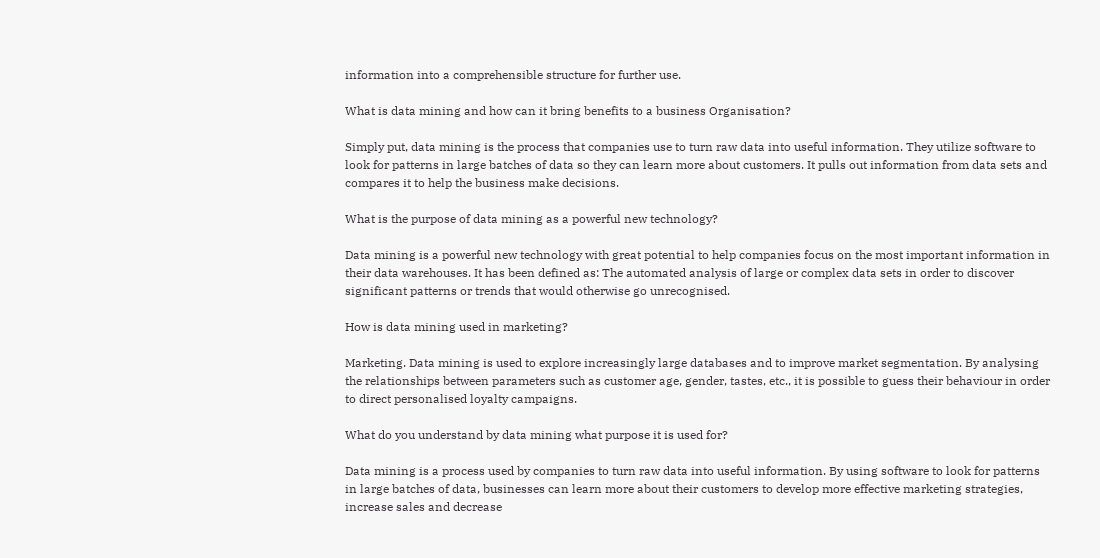information into a comprehensible structure for further use.

What is data mining and how can it bring benefits to a business Organisation?

Simply put, data mining is the process that companies use to turn raw data into useful information. They utilize software to look for patterns in large batches of data so they can learn more about customers. It pulls out information from data sets and compares it to help the business make decisions.

What is the purpose of data mining as a powerful new technology?

Data mining is a powerful new technology with great potential to help companies focus on the most important information in their data warehouses. It has been defined as: The automated analysis of large or complex data sets in order to discover significant patterns or trends that would otherwise go unrecognised.

How is data mining used in marketing?

Marketing. Data mining is used to explore increasingly large databases and to improve market segmentation. By analysing the relationships between parameters such as customer age, gender, tastes, etc., it is possible to guess their behaviour in order to direct personalised loyalty campaigns.

What do you understand by data mining what purpose it is used for?

Data mining is a process used by companies to turn raw data into useful information. By using software to look for patterns in large batches of data, businesses can learn more about their customers to develop more effective marketing strategies, increase sales and decrease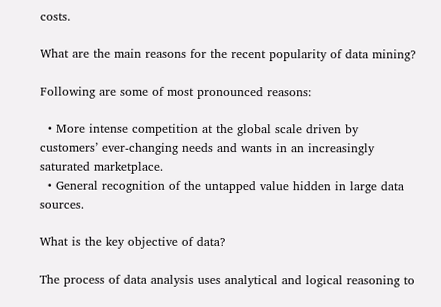costs.

What are the main reasons for the recent popularity of data mining?

Following are some of most pronounced reasons:

  • More intense competition at the global scale driven by customers’ ever-changing needs and wants in an increasingly saturated marketplace.
  • General recognition of the untapped value hidden in large data sources.

What is the key objective of data?

The process of data analysis uses analytical and logical reasoning to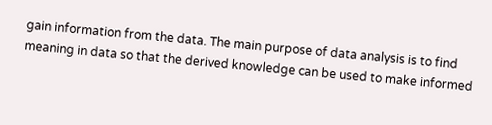gain information from the data. The main purpose of data analysis is to find meaning in data so that the derived knowledge can be used to make informed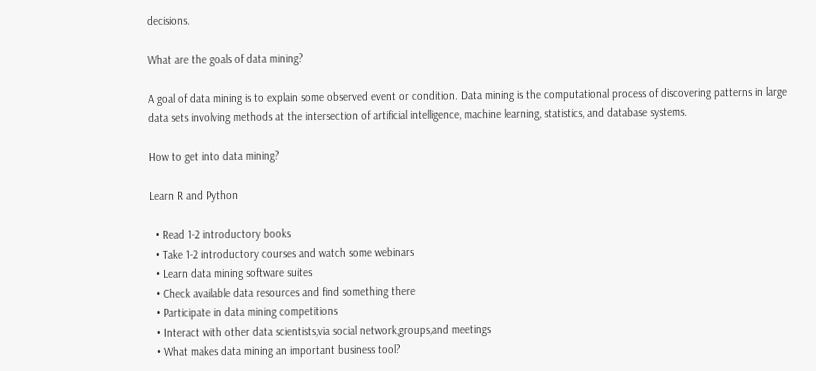decisions.

What are the goals of data mining?

A goal of data mining is to explain some observed event or condition. Data mining is the computational process of discovering patterns in large data sets involving methods at the intersection of artificial intelligence, machine learning, statistics, and database systems.

How to get into data mining?

Learn R and Python

  • Read 1-2 introductory books
  • Take 1-2 introductory courses and watch some webinars
  • Learn data mining software suites
  • Check available data resources and find something there
  • Participate in data mining competitions
  • Interact with other data scientists,via social network,groups,and meetings
  • What makes data mining an important business tool?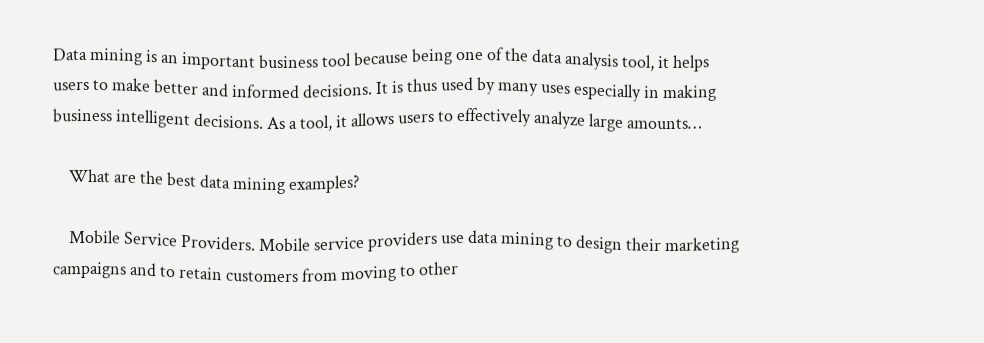Data mining is an important business tool because being one of the data analysis tool, it helps users to make better and informed decisions. It is thus used by many uses especially in making business intelligent decisions. As a tool, it allows users to effectively analyze large amounts…

    What are the best data mining examples?

    Mobile Service Providers. Mobile service providers use data mining to design their marketing campaigns and to retain customers from moving to other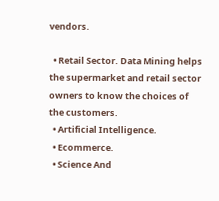vendors.

  • Retail Sector. Data Mining helps the supermarket and retail sector owners to know the choices of the customers.
  • Artificial Intelligence.
  • Ecommerce.
  • Science And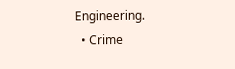Engineering.
  • Crime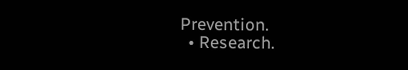Prevention.
  • Research.